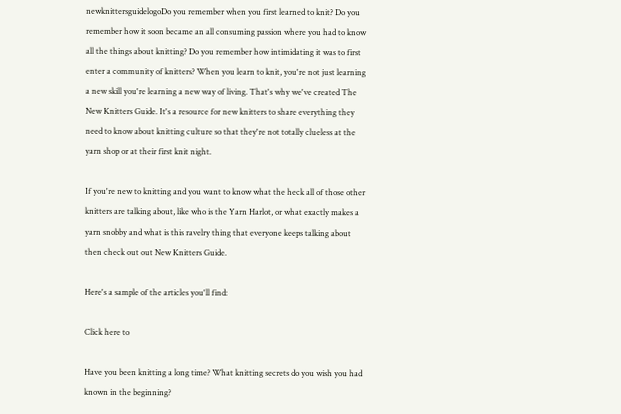newknittersguidelogoDo you remember when you first learned to knit? Do you remember how it soon became an all consuming passion where you had to know all the things about knitting? Do you remember how intimidating it was to first enter a community of knitters? When you learn to knit, you're not just learning a new skill you're learning a new way of living. That's why we've created The New Knitters Guide. It's a resource for new knitters to share everything they need to know about knitting culture so that they're not totally clueless at the yarn shop or at their first knit night.

If you're new to knitting and you want to know what the heck all of those other knitters are talking about, like who is the Yarn Harlot, or what exactly makes a yarn snobby and what is this ravelry thing that everyone keeps talking about then check out out New Knitters Guide.

Here's a sample of the articles you'll find:

Click here to

Have you been knitting a long time? What knitting secrets do you wish you had known in the beginning?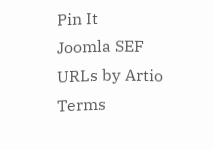Pin It
Joomla SEF URLs by Artio
Terms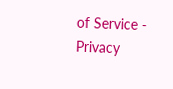of Service - Privacy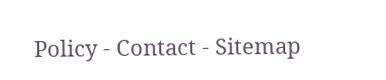Policy - Contact - Sitemap